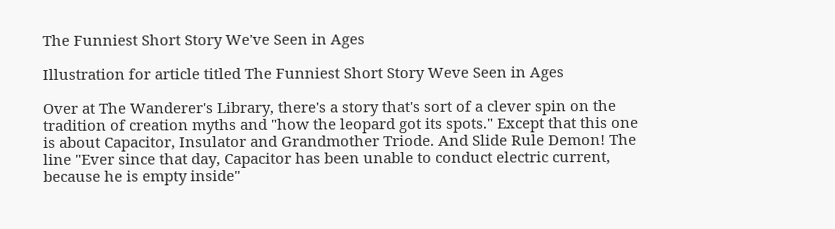The Funniest Short Story We've Seen in Ages

Illustration for article titled The Funniest Short Story Weve Seen in Ages

Over at The Wanderer's Library, there's a story that's sort of a clever spin on the tradition of creation myths and "how the leopard got its spots." Except that this one is about Capacitor, Insulator and Grandmother Triode. And Slide Rule Demon! The line "Ever since that day, Capacitor has been unable to conduct electric current, because he is empty inside"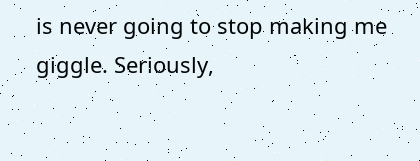is never going to stop making me giggle. Seriously,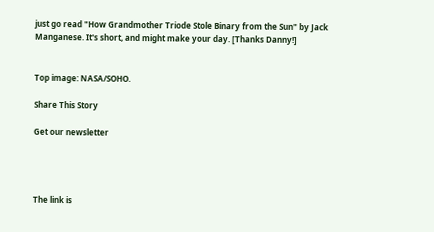just go read "How Grandmother Triode Stole Binary from the Sun" by Jack Manganese. It's short, and might make your day. [Thanks Danny!]


Top image: NASA/SOHO.

Share This Story

Get our newsletter




The link is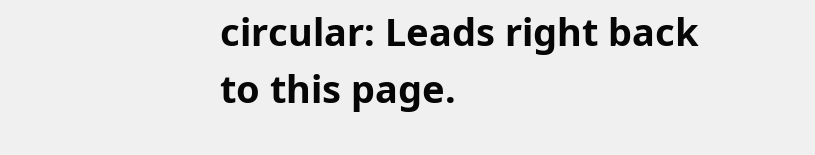circular: Leads right back to this page.